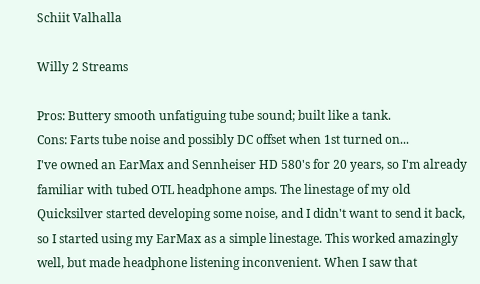Schiit Valhalla

Willy 2 Streams

Pros: Buttery smooth unfatiguing tube sound; built like a tank.
Cons: Farts tube noise and possibly DC offset when 1st turned on...
I've owned an EarMax and Sennheiser HD 580's for 20 years, so I'm already familiar with tubed OTL headphone amps. The linestage of my old Quicksilver started developing some noise, and I didn't want to send it back, so I started using my EarMax as a simple linestage. This worked amazingly well, but made headphone listening inconvenient. When I saw that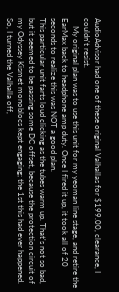AudioAdvisor had one of these original Valhallas for $199.00, clearance, I couldn't resist.
    My original plan was to use this unit for my yeoman line stage, and retire the EarMax back to headphone amp duty. Once I fired it up, it took all of 20 seconds to realize this was NOT a good plan.
This particular unit farts loud clicking as the tubes warm up. That's not so bad, but it seemed to be passing some DC offset, because the protection circuit of my Odyssey Kismet monoblocs kept engaging; the 1st this had ever happened. So, I turned the Valhalla off,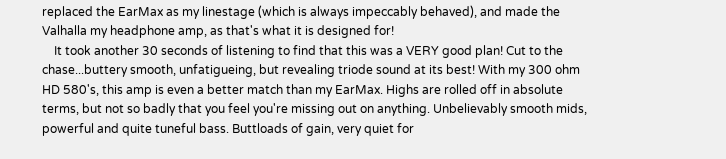replaced the EarMax as my linestage (which is always impeccably behaved), and made the Valhalla my headphone amp, as that's what it is designed for!
    It took another 30 seconds of listening to find that this was a VERY good plan! Cut to the chase...buttery smooth, unfatigueing, but revealing triode sound at its best! With my 300 ohm HD 580's, this amp is even a better match than my EarMax. Highs are rolled off in absolute terms, but not so badly that you feel you're missing out on anything. Unbelievably smooth mids, powerful and quite tuneful bass. Buttloads of gain, very quiet for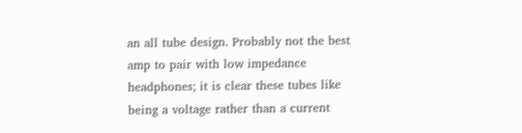an all tube design. Probably not the best amp to pair with low impedance headphones; it is clear these tubes like being a voltage rather than a current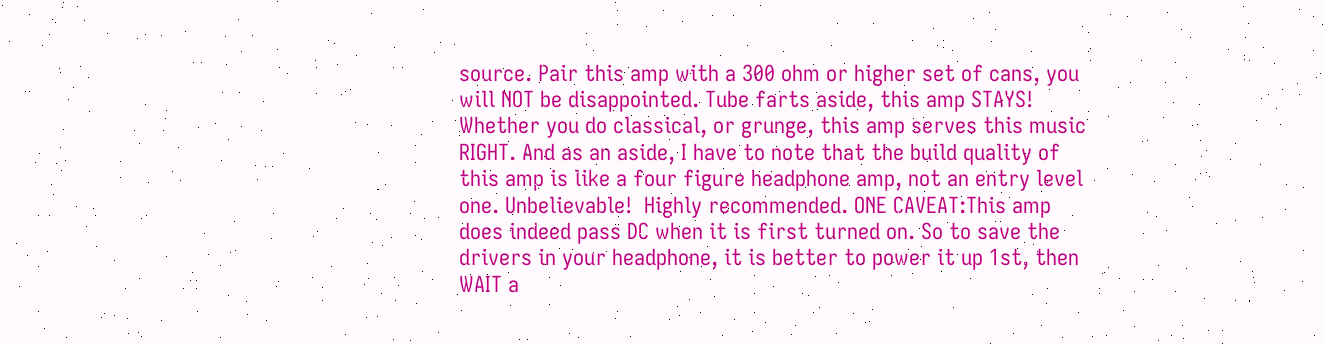source. Pair this amp with a 300 ohm or higher set of cans, you will NOT be disappointed. Tube farts aside, this amp STAYS! Whether you do classical, or grunge, this amp serves this music RIGHT. And as an aside, I have to note that the build quality of this amp is like a four figure headphone amp, not an entry level one. Unbelievable!  Highly recommended. ONE CAVEAT:This amp does indeed pass DC when it is first turned on. So to save the drivers in your headphone, it is better to power it up 1st, then WAIT a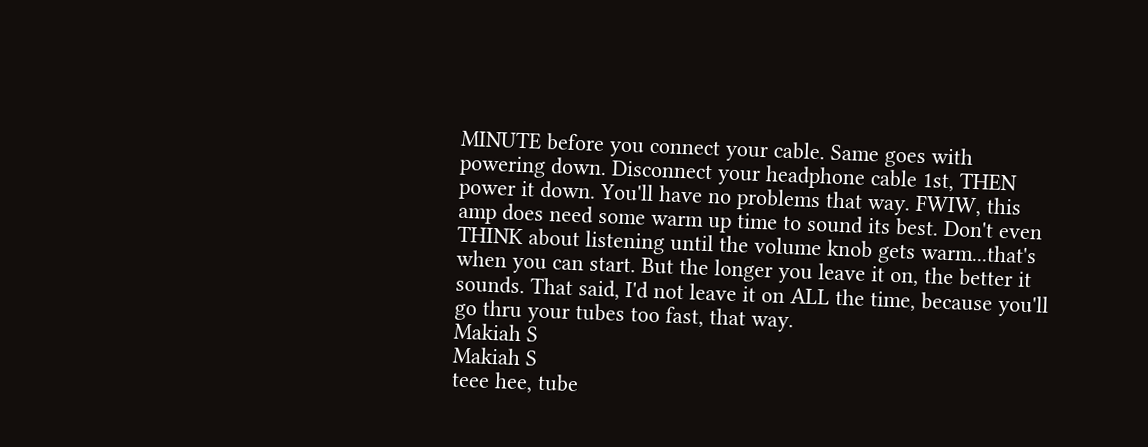MINUTE before you connect your cable. Same goes with powering down. Disconnect your headphone cable 1st, THEN power it down. You'll have no problems that way. FWIW, this amp does need some warm up time to sound its best. Don't even THINK about listening until the volume knob gets warm...that's when you can start. But the longer you leave it on, the better it sounds. That said, I'd not leave it on ALL the time, because you'll go thru your tubes too fast, that way.
Makiah S
Makiah S
teee hee, tube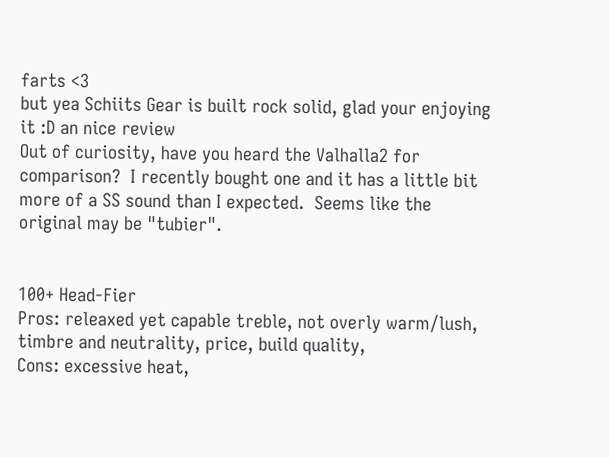farts <3
but yea Schiits Gear is built rock solid, glad your enjoying it :D an nice review
Out of curiosity, have you heard the Valhalla2 for comparison?  I recently bought one and it has a little bit more of a SS sound than I expected.  Seems like the original may be "tubier".


100+ Head-Fier
Pros: releaxed yet capable treble, not overly warm/lush, timbre and neutrality, price, build quality,
Cons: excessive heat,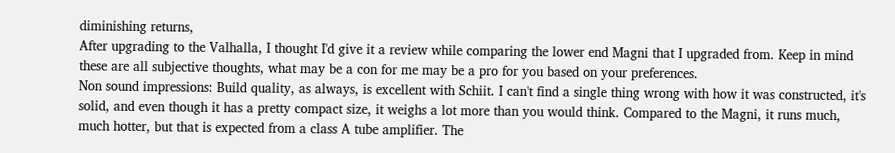diminishing returns,
After upgrading to the Valhalla, I thought I'd give it a review while comparing the lower end Magni that I upgraded from. Keep in mind these are all subjective thoughts, what may be a con for me may be a pro for you based on your preferences.
Non sound impressions: Build quality, as always, is excellent with Schiit. I can't find a single thing wrong with how it was constructed, it's solid, and even though it has a pretty compact size, it weighs a lot more than you would think. Compared to the Magni, it runs much, much hotter, but that is expected from a class A tube amplifier. The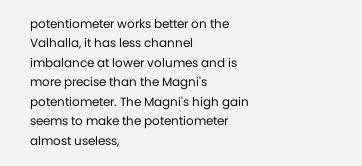potentiometer works better on the Valhalla, it has less channel imbalance at lower volumes and is more precise than the Magni's potentiometer. The Magni's high gain seems to make the potentiometer almost useless,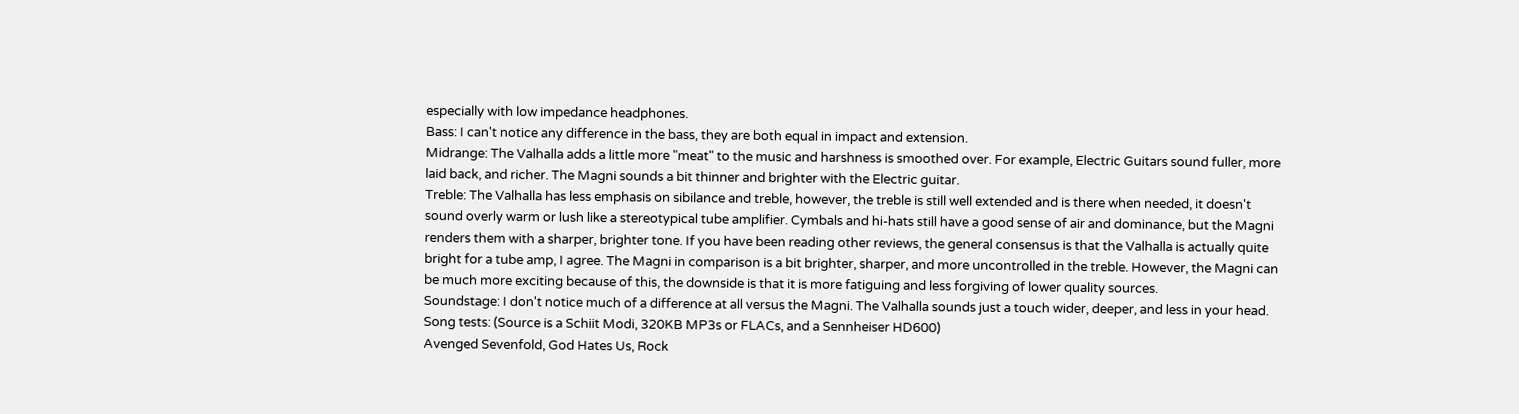especially with low impedance headphones.
Bass: I can't notice any difference in the bass, they are both equal in impact and extension.
Midrange: The Valhalla adds a little more "meat" to the music and harshness is smoothed over. For example, Electric Guitars sound fuller, more laid back, and richer. The Magni sounds a bit thinner and brighter with the Electric guitar.
Treble: The Valhalla has less emphasis on sibilance and treble, however, the treble is still well extended and is there when needed, it doesn't sound overly warm or lush like a stereotypical tube amplifier. Cymbals and hi-hats still have a good sense of air and dominance, but the Magni renders them with a sharper, brighter tone. If you have been reading other reviews, the general consensus is that the Valhalla is actually quite bright for a tube amp, I agree. The Magni in comparison is a bit brighter, sharper, and more uncontrolled in the treble. However, the Magni can be much more exciting because of this, the downside is that it is more fatiguing and less forgiving of lower quality sources.
Soundstage: I don't notice much of a difference at all versus the Magni. The Valhalla sounds just a touch wider, deeper, and less in your head.
Song tests: (Source is a Schiit Modi, 320KB MP3s or FLACs, and a Sennheiser HD600)
Avenged Sevenfold, God Hates Us, Rock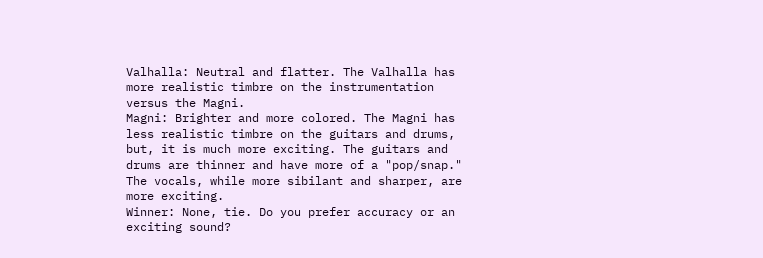Valhalla: Neutral and flatter. The Valhalla has more realistic timbre on the instrumentation versus the Magni.
Magni: Brighter and more colored. The Magni has less realistic timbre on the guitars and drums, but, it is much more exciting. The guitars and drums are thinner and have more of a "pop/snap." The vocals, while more sibilant and sharper, are more exciting.
Winner: None, tie. Do you prefer accuracy or an exciting sound?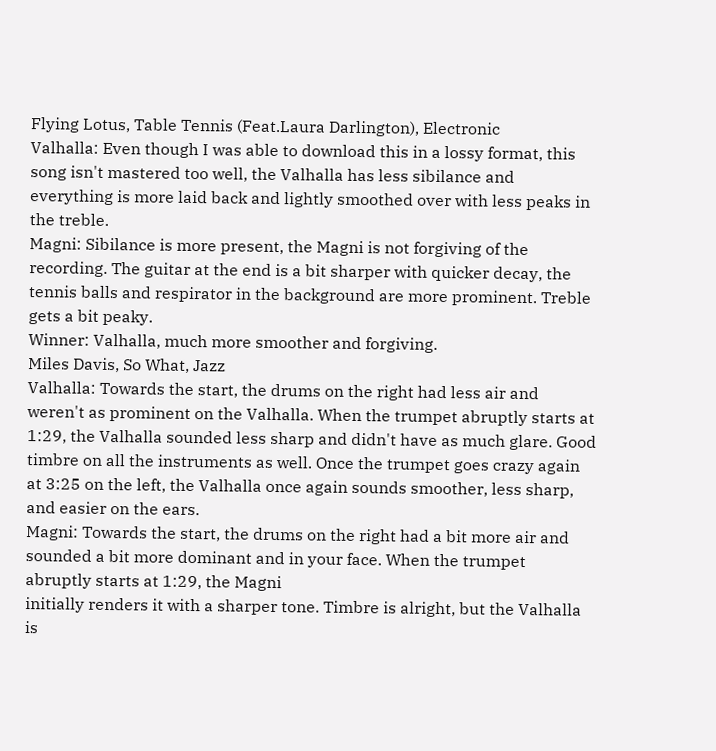Flying Lotus, Table Tennis (Feat.Laura Darlington), Electronic
Valhalla: Even though I was able to download this in a lossy format, this song isn't mastered too well, the Valhalla has less sibilance and everything is more laid back and lightly smoothed over with less peaks in the treble.
Magni: Sibilance is more present, the Magni is not forgiving of the recording. The guitar at the end is a bit sharper with quicker decay, the tennis balls and respirator in the background are more prominent. Treble gets a bit peaky.
Winner: Valhalla, much more smoother and forgiving.
Miles Davis, So What, Jazz
Valhalla: Towards the start, the drums on the right had less air and weren't as prominent on the Valhalla. When the trumpet abruptly starts at 1:29, the Valhalla sounded less sharp and didn't have as much glare. Good timbre on all the instruments as well. Once the trumpet goes crazy again at 3:25 on the left, the Valhalla once again sounds smoother, less sharp, and easier on the ears.
Magni: Towards the start, the drums on the right had a bit more air and sounded a bit more dominant and in your face. When the trumpet abruptly starts at 1:29, the Magni
initially renders it with a sharper tone. Timbre is alright, but the Valhalla is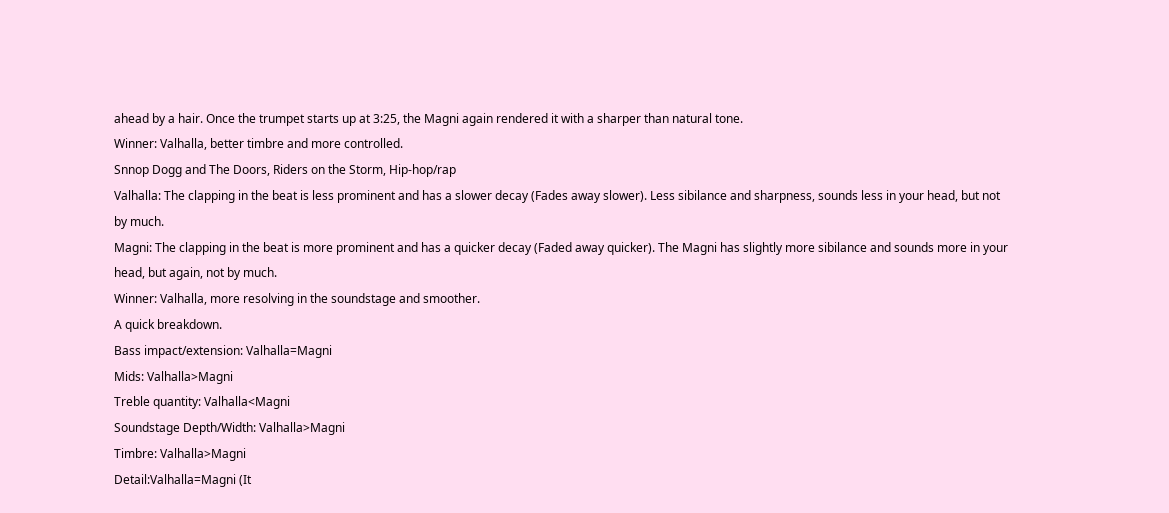ahead by a hair. Once the trumpet starts up at 3:25, the Magni again rendered it with a sharper than natural tone.
Winner: Valhalla, better timbre and more controlled.
Snnop Dogg and The Doors, Riders on the Storm, Hip-hop/rap
Valhalla: The clapping in the beat is less prominent and has a slower decay (Fades away slower). Less sibilance and sharpness, sounds less in your head, but not by much.
Magni: The clapping in the beat is more prominent and has a quicker decay (Faded away quicker). The Magni has slightly more sibilance and sounds more in your head, but again, not by much.
Winner: Valhalla, more resolving in the soundstage and smoother.
A quick breakdown.
Bass impact/extension: Valhalla=Magni
Mids: Valhalla>Magni
Treble quantity: Valhalla<Magni
Soundstage Depth/Width: Valhalla>Magni
Timbre: Valhalla>Magni
Detail:Valhalla=Magni (It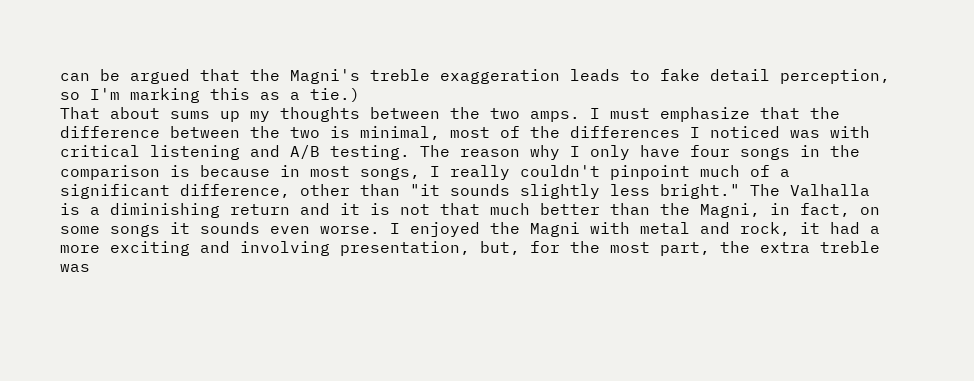can be argued that the Magni's treble exaggeration leads to fake detail perception, so I'm marking this as a tie.)
That about sums up my thoughts between the two amps. I must emphasize that the difference between the two is minimal, most of the differences I noticed was with critical listening and A/B testing. The reason why I only have four songs in the comparison is because in most songs, I really couldn't pinpoint much of a significant difference, other than "it sounds slightly less bright." The Valhalla is a diminishing return and it is not that much better than the Magni, in fact, on some songs it sounds even worse. I enjoyed the Magni with metal and rock, it had a more exciting and involving presentation, but, for the most part, the extra treble was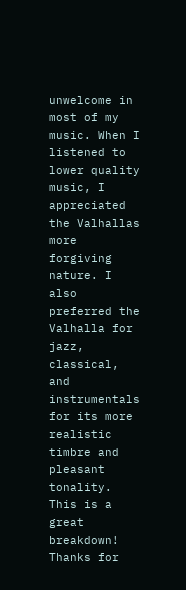unwelcome in most of my music. When I listened to lower quality music, I appreciated the Valhallas more forgiving nature. I also preferred the Valhalla for jazz, classical, and instrumentals for its more realistic timbre and pleasant tonality.
This is a great breakdown! Thanks for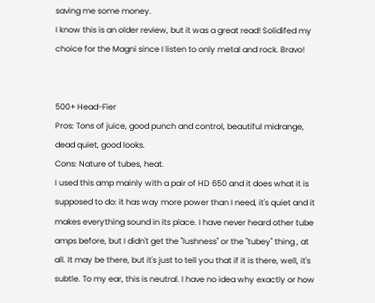saving me some money.
I know this is an older review, but it was a great read! Solidifed my choice for the Magni since I listen to only metal and rock. Bravo!


500+ Head-Fier
Pros: Tons of juice, good punch and control, beautiful midrange, dead quiet, good looks.
Cons: Nature of tubes, heat.
I used this amp mainly with a pair of HD 650 and it does what it is supposed to do: it has way more power than I need, it's quiet and it makes everything sound in its place. I have never heard other tube amps before, but I didn't get the "lushness" or the "tubey" thing , at all. It may be there, but it's just to tell you that if it is there, well, it's subtle. To my ear, this is neutral. I have no idea why exactly or how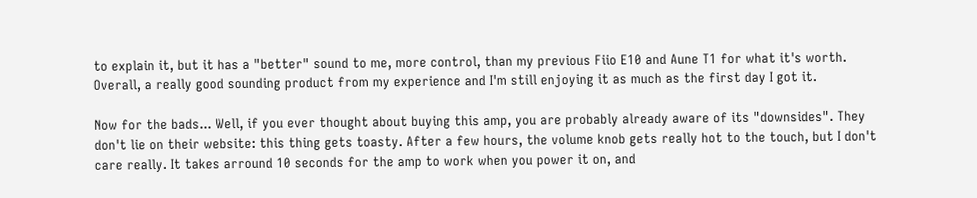to explain it, but it has a "better" sound to me, more control, than my previous Fiio E10 and Aune T1 for what it's worth. Overall, a really good sounding product from my experience and I'm still enjoying it as much as the first day I got it.

Now for the bads... Well, if you ever thought about buying this amp, you are probably already aware of its "downsides". They don't lie on their website: this thing gets toasty. After a few hours, the volume knob gets really hot to the touch, but I don't care really. It takes arround 10 seconds for the amp to work when you power it on, and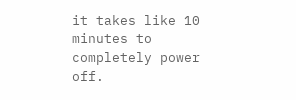it takes like 10 minutes to completely power off.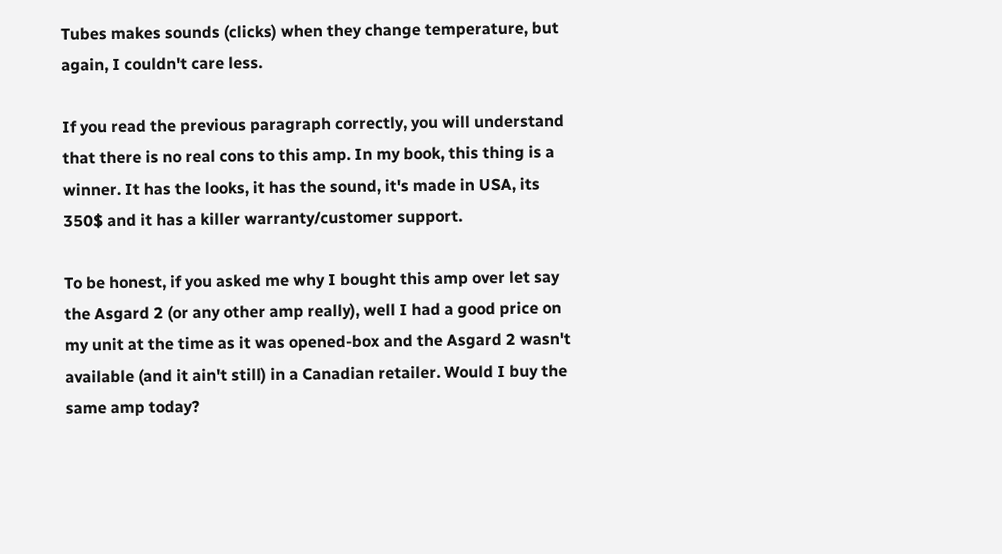Tubes makes sounds (clicks) when they change temperature, but again, I couldn't care less.

If you read the previous paragraph correctly, you will understand that there is no real cons to this amp. In my book, this thing is a winner. It has the looks, it has the sound, it's made in USA, its 350$ and it has a killer warranty/customer support.

To be honest, if you asked me why I bought this amp over let say the Asgard 2 (or any other amp really), well I had a good price on my unit at the time as it was opened-box and the Asgard 2 wasn't available (and it ain't still) in a Canadian retailer. Would I buy the same amp today?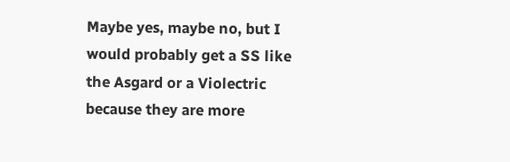Maybe yes, maybe no, but I would probably get a SS like the Asgard or a Violectric because they are more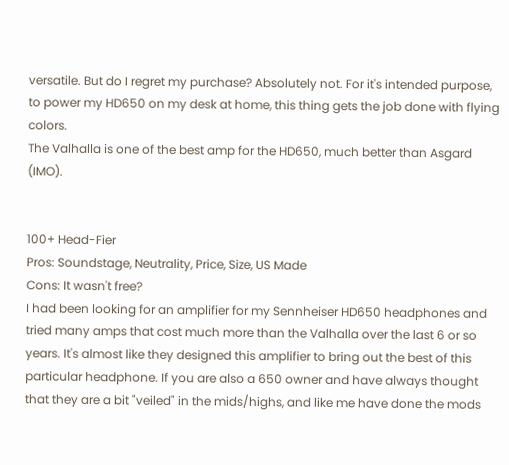versatile. But do I regret my purchase? Absolutely not. For it's intended purpose, to power my HD650 on my desk at home, this thing gets the job done with flying colors.
The Valhalla is one of the best amp for the HD650, much better than Asgard (IMO).


100+ Head-Fier
Pros: Soundstage, Neutrality, Price, Size, US Made
Cons: It wasn't free?
I had been looking for an amplifier for my Sennheiser HD650 headphones and tried many amps that cost much more than the Valhalla over the last 6 or so years. It's almost like they designed this amplifier to bring out the best of this particular headphone. If you are also a 650 owner and have always thought that they are a bit "veiled" in the mids/highs, and like me have done the mods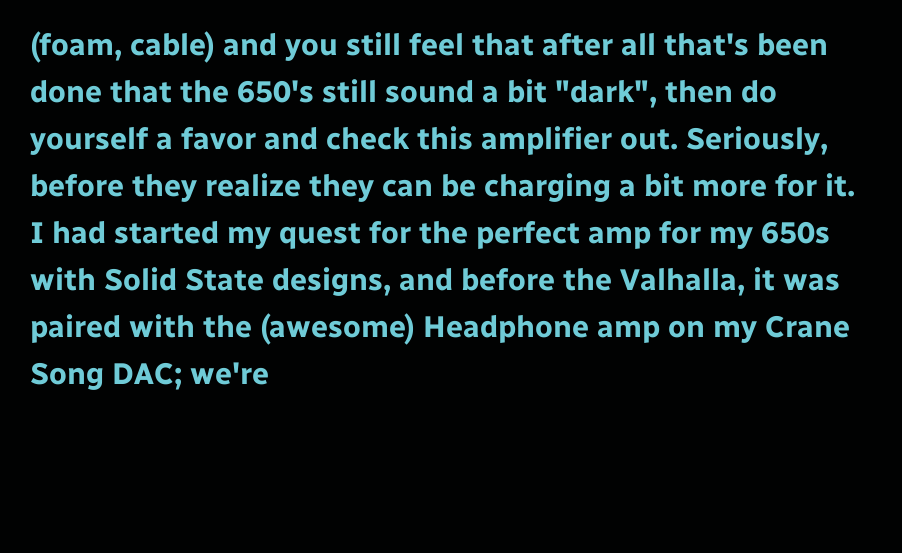(foam, cable) and you still feel that after all that's been done that the 650's still sound a bit "dark", then do yourself a favor and check this amplifier out. Seriously, before they realize they can be charging a bit more for it.
I had started my quest for the perfect amp for my 650s with Solid State designs, and before the Valhalla, it was paired with the (awesome) Headphone amp on my Crane Song DAC; we're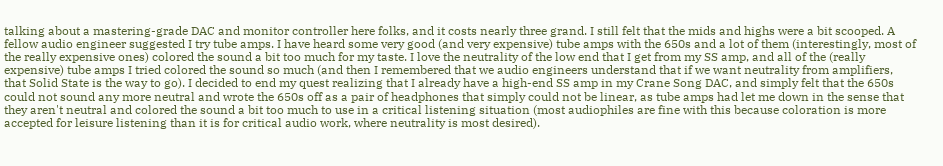talking about a mastering-grade DAC and monitor controller here folks, and it costs nearly three grand. I still felt that the mids and highs were a bit scooped. A fellow audio engineer suggested I try tube amps. I have heard some very good (and very expensive) tube amps with the 650s and a lot of them (interestingly, most of the really expensive ones) colored the sound a bit too much for my taste. I love the neutrality of the low end that I get from my SS amp, and all of the (really expensive) tube amps I tried colored the sound so much (and then I remembered that we audio engineers understand that if we want neutrality from amplifiers, that Solid State is the way to go). I decided to end my quest realizing that I already have a high-end SS amp in my Crane Song DAC, and simply felt that the 650s could not sound any more neutral and wrote the 650s off as a pair of headphones that simply could not be linear, as tube amps had let me down in the sense that they aren't neutral and colored the sound a bit too much to use in a critical listening situation (most audiophiles are fine with this because coloration is more accepted for leisure listening than it is for critical audio work, where neutrality is most desired).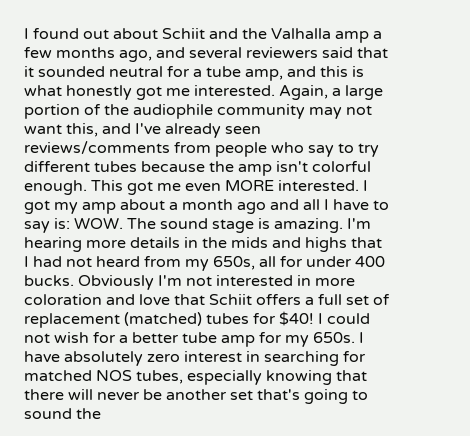I found out about Schiit and the Valhalla amp a few months ago, and several reviewers said that it sounded neutral for a tube amp, and this is what honestly got me interested. Again, a large portion of the audiophile community may not want this, and I've already seen reviews/comments from people who say to try different tubes because the amp isn't colorful enough. This got me even MORE interested. I got my amp about a month ago and all I have to say is: WOW. The sound stage is amazing. I'm hearing more details in the mids and highs that I had not heard from my 650s, all for under 400 bucks. Obviously I'm not interested in more coloration and love that Schiit offers a full set of replacement (matched) tubes for $40! I could not wish for a better tube amp for my 650s. I have absolutely zero interest in searching for matched NOS tubes, especially knowing that there will never be another set that's going to sound the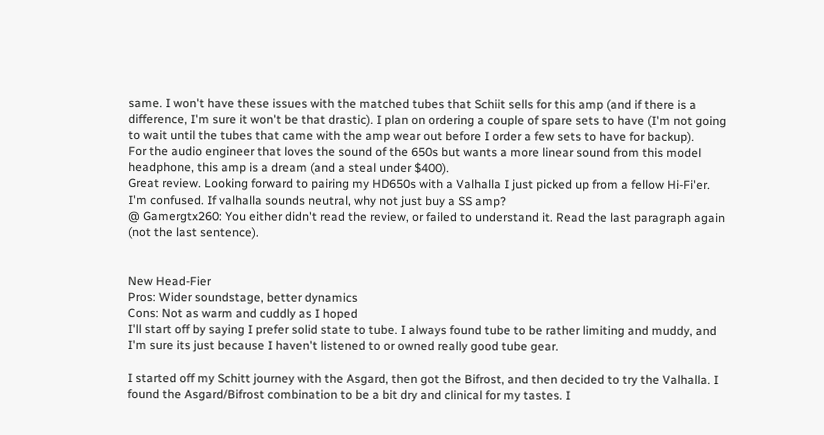same. I won't have these issues with the matched tubes that Schiit sells for this amp (and if there is a difference, I'm sure it won't be that drastic). I plan on ordering a couple of spare sets to have (I'm not going to wait until the tubes that came with the amp wear out before I order a few sets to have for backup).
For the audio engineer that loves the sound of the 650s but wants a more linear sound from this model headphone, this amp is a dream (and a steal under $400).
Great review. Looking forward to pairing my HD650s with a Valhalla I just picked up from a fellow Hi-Fi'er.
I'm confused. If valhalla sounds neutral, why not just buy a SS amp?
@ Gamergtx260: You either didn't read the review, or failed to understand it. Read the last paragraph again (not the last sentence).


New Head-Fier
Pros: Wider soundstage, better dynamics
Cons: Not as warm and cuddly as I hoped
I'll start off by saying I prefer solid state to tube. I always found tube to be rather limiting and muddy, and I'm sure its just because I haven't listened to or owned really good tube gear.

I started off my Schitt journey with the Asgard, then got the Bifrost, and then decided to try the Valhalla. I found the Asgard/Bifrost combination to be a bit dry and clinical for my tastes. I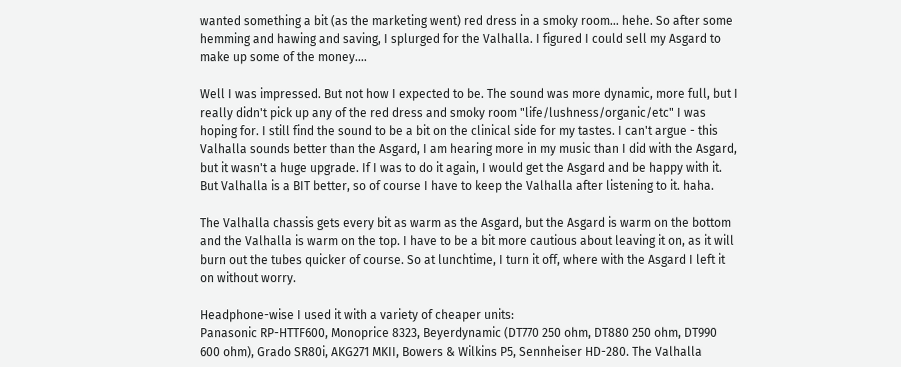wanted something a bit (as the marketing went) red dress in a smoky room... hehe. So after some hemming and hawing and saving, I splurged for the Valhalla. I figured I could sell my Asgard to make up some of the money....

Well I was impressed. But not how I expected to be. The sound was more dynamic, more full, but I really didn't pick up any of the red dress and smoky room "life/lushness/organic/etc" I was hoping for. I still find the sound to be a bit on the clinical side for my tastes. I can't argue - this Valhalla sounds better than the Asgard, I am hearing more in my music than I did with the Asgard, but it wasn't a huge upgrade. If I was to do it again, I would get the Asgard and be happy with it. But Valhalla is a BIT better, so of course I have to keep the Valhalla after listening to it. haha.

The Valhalla chassis gets every bit as warm as the Asgard, but the Asgard is warm on the bottom and the Valhalla is warm on the top. I have to be a bit more cautious about leaving it on, as it will burn out the tubes quicker of course. So at lunchtime, I turn it off, where with the Asgard I left it on without worry.

Headphone-wise I used it with a variety of cheaper units:
Panasonic RP-HTTF600, Monoprice 8323, Beyerdynamic (DT770 250 ohm, DT880 250 ohm, DT990 600 ohm), Grado SR80i, AKG271 MKII, Bowers & Wilkins P5, Sennheiser HD-280. The Valhalla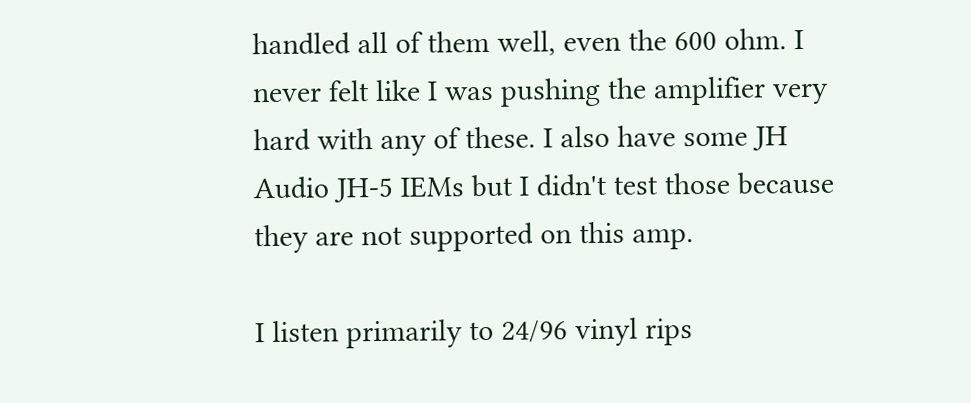handled all of them well, even the 600 ohm. I never felt like I was pushing the amplifier very hard with any of these. I also have some JH Audio JH-5 IEMs but I didn't test those because they are not supported on this amp.

I listen primarily to 24/96 vinyl rips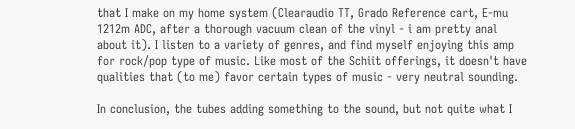that I make on my home system (Clearaudio TT, Grado Reference cart, E-mu 1212m ADC, after a thorough vacuum clean of the vinyl - i am pretty anal about it). I listen to a variety of genres, and find myself enjoying this amp for rock/pop type of music. Like most of the Schiit offerings, it doesn't have qualities that (to me) favor certain types of music - very neutral sounding.

In conclusion, the tubes adding something to the sound, but not quite what I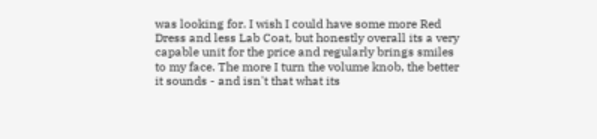was looking for. I wish I could have some more Red Dress and less Lab Coat, but honestly overall its a very capable unit for the price and regularly brings smiles to my face. The more I turn the volume knob, the better it sounds - and isn't that what its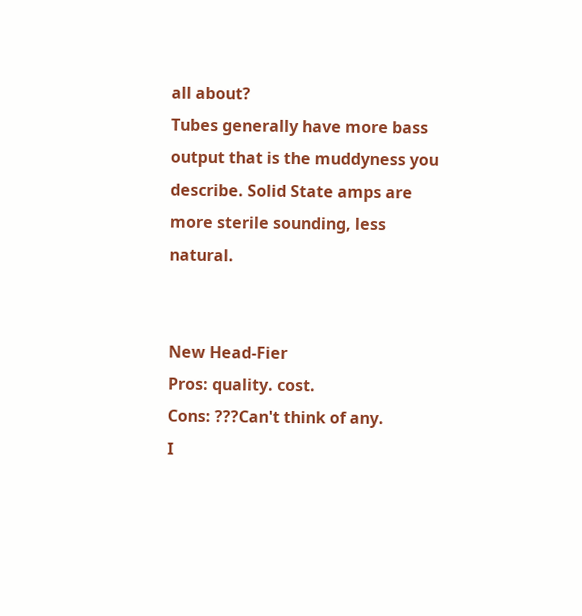all about?
Tubes generally have more bass output that is the muddyness you describe. Solid State amps are more sterile sounding, less natural.


New Head-Fier
Pros: quality. cost.
Cons: ???Can't think of any.
I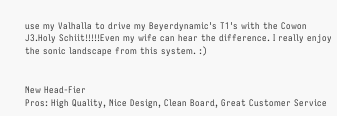use my Valhalla to drive my Beyerdynamic's T1's with the Cowon J3.Holy Schiit!!!!!Even my wife can hear the difference. I really enjoy the sonic landscape from this system. :)


New Head-Fier
Pros: High Quality, Nice Design, Clean Board, Great Customer Service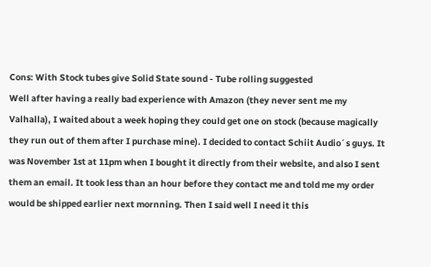Cons: With Stock tubes give Solid State sound - Tube rolling suggested
Well after having a really bad experience with Amazon (they never sent me my Valhalla), I waited about a week hoping they could get one on stock (because magically they run out of them after I purchase mine). I decided to contact Schiit Audio´s guys. It was November 1st at 11pm when I bought it directly from their website, and also I sent them an email. It took less than an hour before they contact me and told me my order would be shipped earlier next mornning. Then I said well I need it this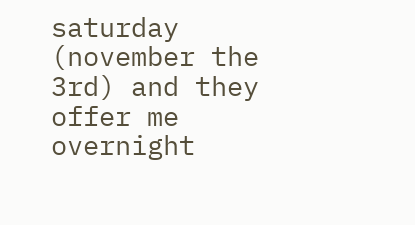saturday (november the 3rd) and they offer me overnight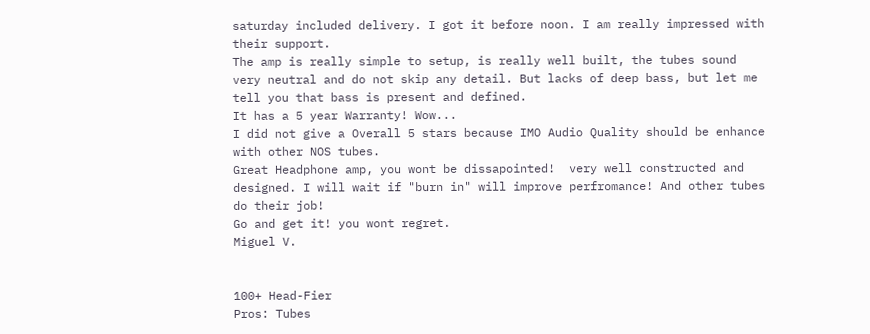saturday included delivery. I got it before noon. I am really impressed with their support.
The amp is really simple to setup, is really well built, the tubes sound very neutral and do not skip any detail. But lacks of deep bass, but let me tell you that bass is present and defined.
It has a 5 year Warranty! Wow...
I did not give a Overall 5 stars because IMO Audio Quality should be enhance with other NOS tubes.
Great Headphone amp, you wont be dissapointed!  very well constructed and designed. I will wait if "burn in" will improve perfromance! And other tubes do their job!
Go and get it! you wont regret.
Miguel V.


100+ Head-Fier
Pros: Tubes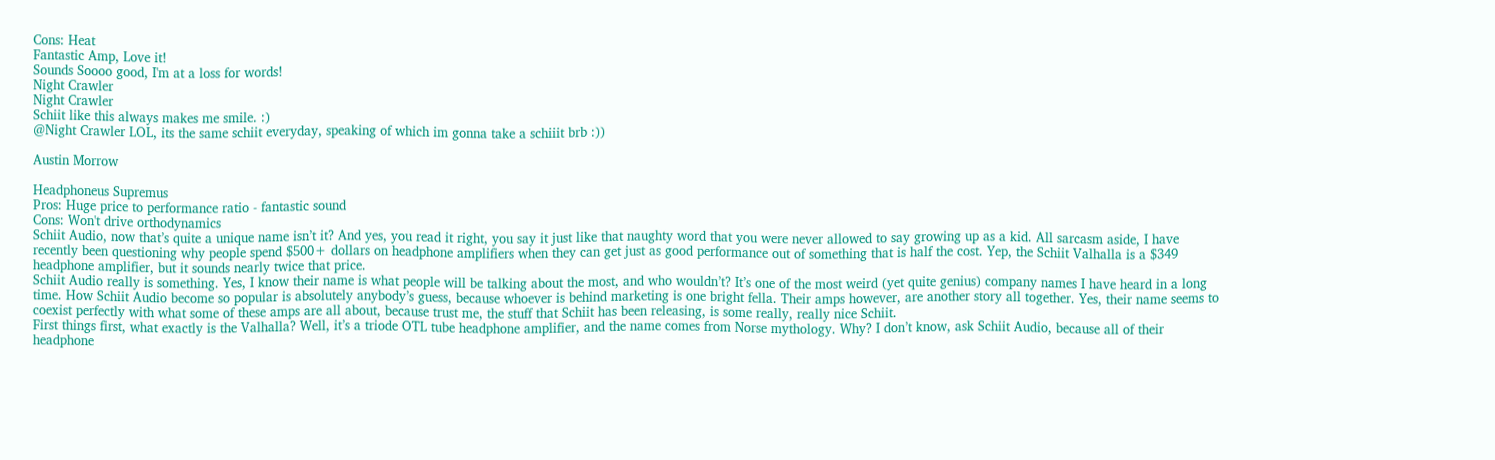Cons: Heat
Fantastic Amp, Love it!
Sounds Soooo good, I'm at a loss for words!
Night Crawler
Night Crawler
Schiit like this always makes me smile. :)
@Night Crawler LOL, its the same schiit everyday, speaking of which im gonna take a schiiit brb :))

Austin Morrow

Headphoneus Supremus
Pros: Huge price to performance ratio - fantastic sound
Cons: Won't drive orthodynamics
Schiit Audio, now that’s quite a unique name isn’t it? And yes, you read it right, you say it just like that naughty word that you were never allowed to say growing up as a kid. All sarcasm aside, I have recently been questioning why people spend $500+ dollars on headphone amplifiers when they can get just as good performance out of something that is half the cost. Yep, the Schiit Valhalla is a $349 headphone amplifier, but it sounds nearly twice that price.
Schiit Audio really is something. Yes, I know their name is what people will be talking about the most, and who wouldn’t? It’s one of the most weird (yet quite genius) company names I have heard in a long time. How Schiit Audio become so popular is absolutely anybody’s guess, because whoever is behind marketing is one bright fella. Their amps however, are another story all together. Yes, their name seems to coexist perfectly with what some of these amps are all about, because trust me, the stuff that Schiit has been releasing, is some really, really nice Schiit.
First things first, what exactly is the Valhalla? Well, it’s a triode OTL tube headphone amplifier, and the name comes from Norse mythology. Why? I don’t know, ask Schiit Audio, because all of their headphone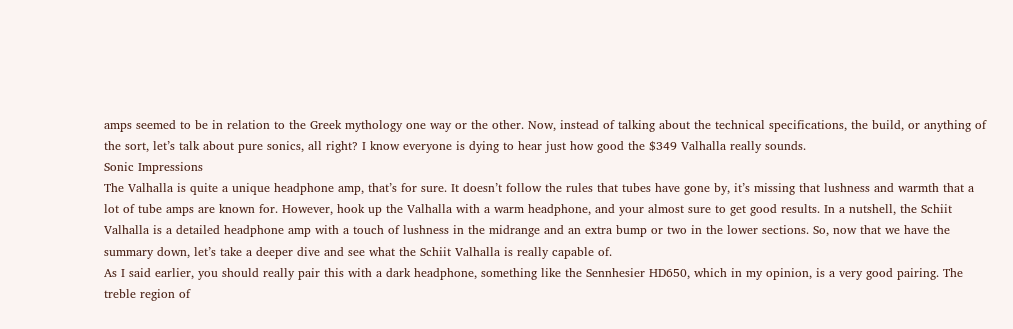amps seemed to be in relation to the Greek mythology one way or the other. Now, instead of talking about the technical specifications, the build, or anything of the sort, let’s talk about pure sonics, all right? I know everyone is dying to hear just how good the $349 Valhalla really sounds.
Sonic Impressions
The Valhalla is quite a unique headphone amp, that’s for sure. It doesn’t follow the rules that tubes have gone by, it’s missing that lushness and warmth that a lot of tube amps are known for. However, hook up the Valhalla with a warm headphone, and your almost sure to get good results. In a nutshell, the Schiit Valhalla is a detailed headphone amp with a touch of lushness in the midrange and an extra bump or two in the lower sections. So, now that we have the summary down, let’s take a deeper dive and see what the Schiit Valhalla is really capable of.
As I said earlier, you should really pair this with a dark headphone, something like the Sennhesier HD650, which in my opinion, is a very good pairing. The treble region of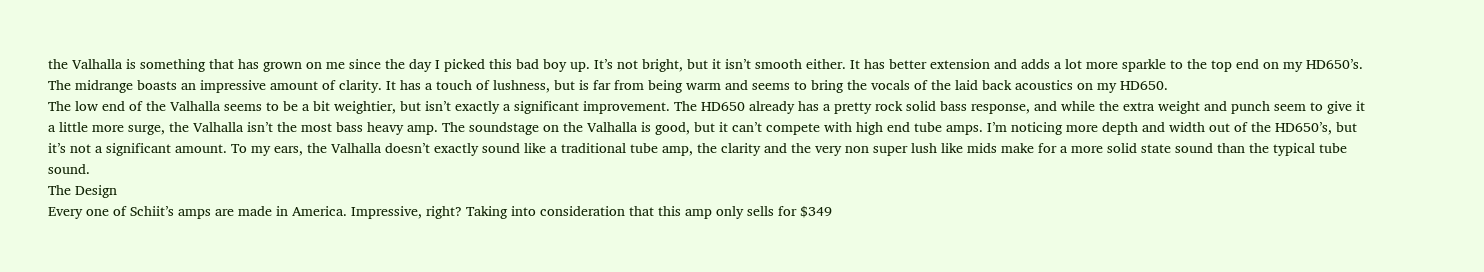the Valhalla is something that has grown on me since the day I picked this bad boy up. It’s not bright, but it isn’t smooth either. It has better extension and adds a lot more sparkle to the top end on my HD650’s. The midrange boasts an impressive amount of clarity. It has a touch of lushness, but is far from being warm and seems to bring the vocals of the laid back acoustics on my HD650.
The low end of the Valhalla seems to be a bit weightier, but isn’t exactly a significant improvement. The HD650 already has a pretty rock solid bass response, and while the extra weight and punch seem to give it a little more surge, the Valhalla isn’t the most bass heavy amp. The soundstage on the Valhalla is good, but it can’t compete with high end tube amps. I’m noticing more depth and width out of the HD650’s, but it’s not a significant amount. To my ears, the Valhalla doesn’t exactly sound like a traditional tube amp, the clarity and the very non super lush like mids make for a more solid state sound than the typical tube sound.
The Design
Every one of Schiit’s amps are made in America. Impressive, right? Taking into consideration that this amp only sells for $349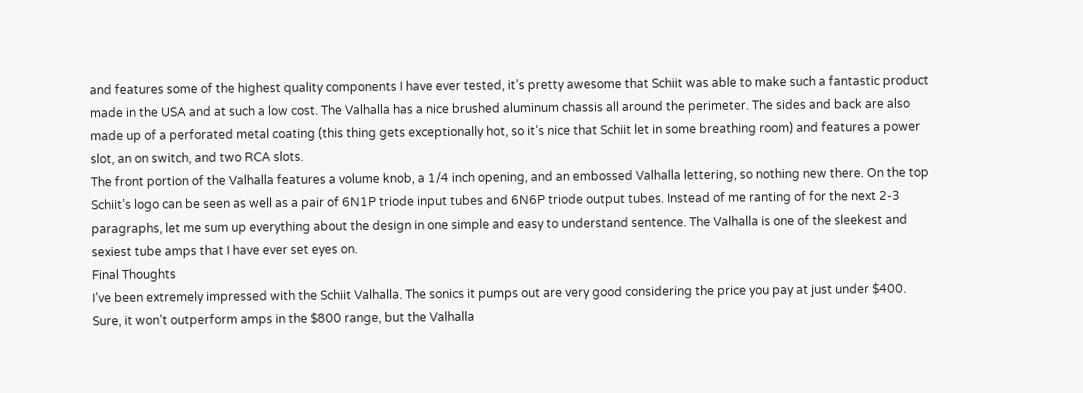and features some of the highest quality components I have ever tested, it’s pretty awesome that Schiit was able to make such a fantastic product made in the USA and at such a low cost. The Valhalla has a nice brushed aluminum chassis all around the perimeter. The sides and back are also made up of a perforated metal coating (this thing gets exceptionally hot, so it’s nice that Schiit let in some breathing room) and features a power slot, an on switch, and two RCA slots.
The front portion of the Valhalla features a volume knob, a 1/4 inch opening, and an embossed Valhalla lettering, so nothing new there. On the top Schiit’s logo can be seen as well as a pair of 6N1P triode input tubes and 6N6P triode output tubes. Instead of me ranting of for the next 2-3 paragraphs, let me sum up everything about the design in one simple and easy to understand sentence. The Valhalla is one of the sleekest and sexiest tube amps that I have ever set eyes on.
Final Thoughts
I’ve been extremely impressed with the Schiit Valhalla. The sonics it pumps out are very good considering the price you pay at just under $400. Sure, it won’t outperform amps in the $800 range, but the Valhalla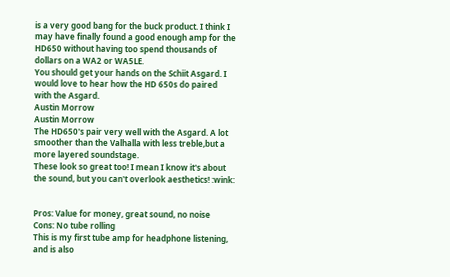is a very good bang for the buck product. I think I may have finally found a good enough amp for the HD650 without having too spend thousands of dollars on a WA2 or WA5LE.
You should get your hands on the Schiit Asgard. I would love to hear how the HD 650s do paired with the Asgard.
Austin Morrow
Austin Morrow
The HD650's pair very well with the Asgard. A lot smoother than the Valhalla with less treble,but a more layered soundstage.
These look so great too! I mean I know it's about the sound, but you can't overlook aesthetics! :wink:


Pros: Value for money, great sound, no noise
Cons: No tube rolling
This is my first tube amp for headphone listening, and is also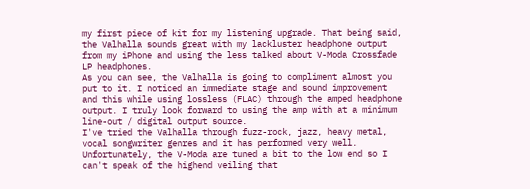my first piece of kit for my listening upgrade. That being said, the Valhalla sounds great with my lackluster headphone output  from my iPhone and using the less talked about V-Moda Crossfade LP headphones.
As you can see, the Valhalla is going to compliment almost you put to it. I noticed an immediate stage and sound improvement and this while using lossless (FLAC) through the amped headphone output. I truly look forward to using the amp with at a minimum line-out / digital output source.
I've tried the Valhalla through fuzz-rock, jazz, heavy metal, vocal songwriter genres and it has performed very well. Unfortunately, the V-Moda are tuned a bit to the low end so I can't speak of the highend veiling that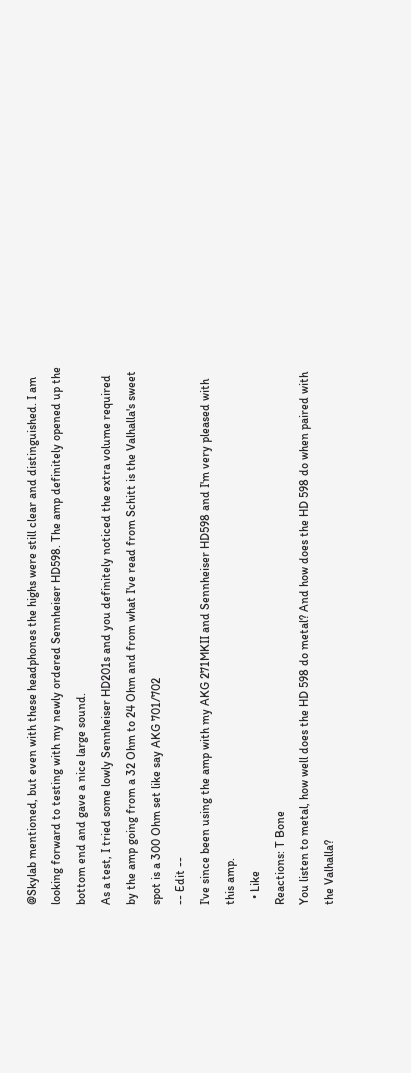@Skylab mentioned, but even with these headphones the highs were still clear and distinguished. I am looking forward to testing with my newly ordered Sennheiser HD598. The amp definitely opened up the bottom end and gave a nice large sound.
As a test, I tried some lowly Sennheiser HD201s and you definitely noticed the extra volume required by the amp going from a 32 Ohm to 24 Ohm and from what I've read from Schitt is the Valhalla's sweet spot is a 300 Ohm set like say AKG 701/702
-- Edit --
I've since been using the amp with my AKG 271MKII and Sennheiser HD598 and I'm very pleased with this amp.
  • Like
Reactions: T Bone
You listen to metal, how well does the HD 598 do metal? And how does the HD 598 do when paired with the Valhalla?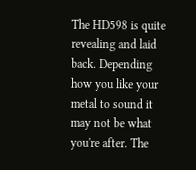The HD598 is quite revealing and laid back. Depending how you like your metal to sound it may not be what you're after. The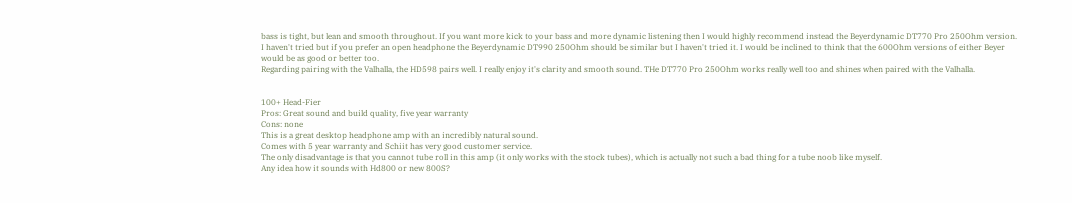bass is tight, but lean and smooth throughout. If you want more kick to your bass and more dynamic listening then I would highly recommend instead the Beyerdynamic DT770 Pro 250Ohm version. I haven't tried but if you prefer an open headphone the Beyerdynamic DT990 250Ohm should be similar but I haven't tried it. I would be inclined to think that the 600Ohm versions of either Beyer would be as good or better too.
Regarding pairing with the Valhalla, the HD598 pairs well. I really enjoy it's clarity and smooth sound. THe DT770 Pro 250Ohm works really well too and shines when paired with the Valhalla.


100+ Head-Fier
Pros: Great sound and build quality, five year warranty
Cons: none
This is a great desktop headphone amp with an incredibly natural sound.
Comes with 5 year warranty and Schiit has very good customer service.
The only disadvantage is that you cannot tube roll in this amp (it only works with the stock tubes), which is actually not such a bad thing for a tube noob like myself.
Any idea how it sounds with Hd800 or new 800S?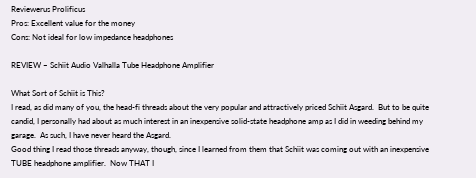Reviewerus Prolificus
Pros: Excellent value for the money
Cons: Not ideal for low impedance headphones

REVIEW – Schiit Audio Valhalla Tube Headphone Amplifier

What Sort of Schiit is This?
I read, as did many of you, the head-fi threads about the very popular and attractively priced Schiit Asgard.  But to be quite candid, I personally had about as much interest in an inexpensive solid-state headphone amp as I did in weeding behind my garage.  As such, I have never heard the Asgard.
Good thing I read those threads anyway, though, since I learned from them that Schiit was coming out with an inexpensive TUBE headphone amplifier.  Now THAT I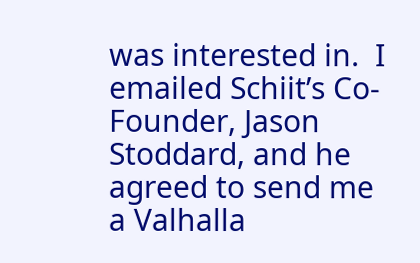was interested in.  I emailed Schiit’s Co-Founder, Jason Stoddard, and he agreed to send me a Valhalla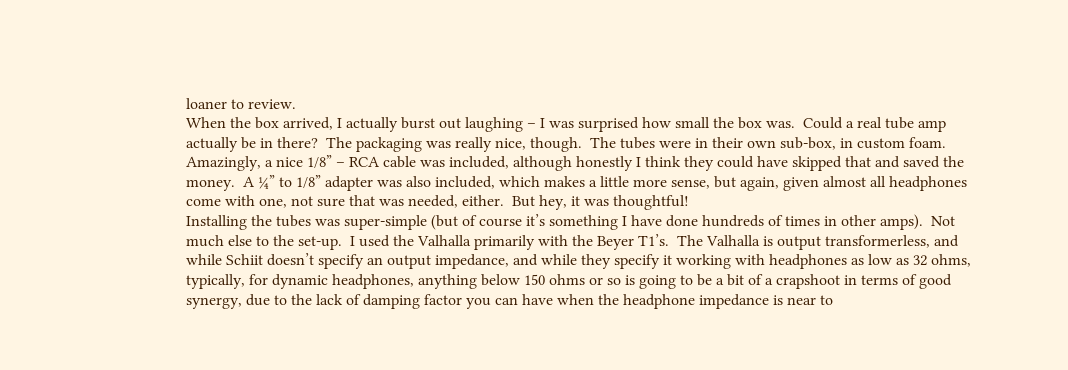loaner to review.
When the box arrived, I actually burst out laughing – I was surprised how small the box was.  Could a real tube amp actually be in there?  The packaging was really nice, though.  The tubes were in their own sub-box, in custom foam.  Amazingly, a nice 1/8” – RCA cable was included, although honestly I think they could have skipped that and saved the money.  A ¼” to 1/8” adapter was also included, which makes a little more sense, but again, given almost all headphones come with one, not sure that was needed, either.  But hey, it was thoughtful!
Installing the tubes was super-simple (but of course it’s something I have done hundreds of times in other amps).  Not much else to the set-up.  I used the Valhalla primarily with the Beyer T1’s.  The Valhalla is output transformerless, and while Schiit doesn’t specify an output impedance, and while they specify it working with headphones as low as 32 ohms, typically, for dynamic headphones, anything below 150 ohms or so is going to be a bit of a crapshoot in terms of good synergy, due to the lack of damping factor you can have when the headphone impedance is near to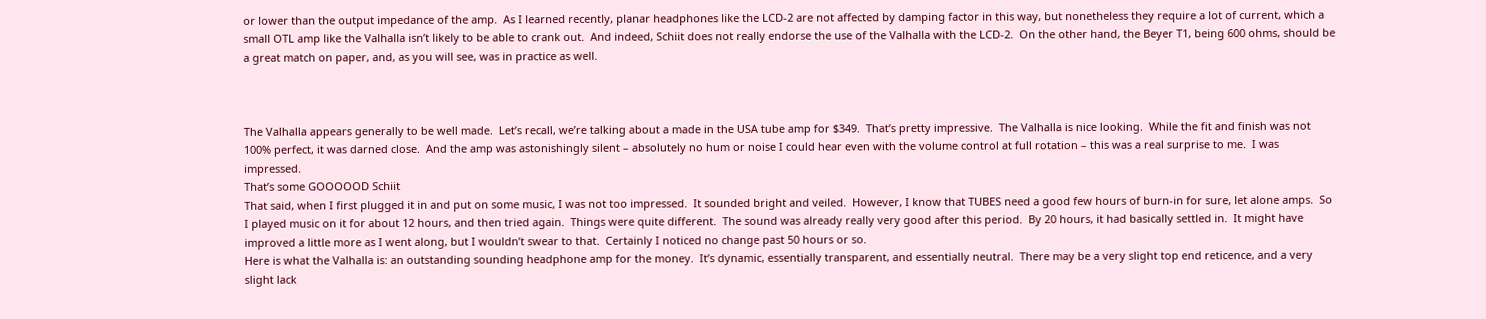or lower than the output impedance of the amp.  As I learned recently, planar headphones like the LCD-2 are not affected by damping factor in this way, but nonetheless they require a lot of current, which a small OTL amp like the Valhalla isn’t likely to be able to crank out.  And indeed, Schiit does not really endorse the use of the Valhalla with the LCD-2.  On the other hand, the Beyer T1, being 600 ohms, should be a great match on paper, and, as you will see, was in practice as well.



The Valhalla appears generally to be well made.  Let’s recall, we’re talking about a made in the USA tube amp for $349.  That’s pretty impressive.  The Valhalla is nice looking.  While the fit and finish was not 100% perfect, it was darned close.  And the amp was astonishingly silent – absolutely no hum or noise I could hear even with the volume control at full rotation – this was a real surprise to me.  I was impressed.
That’s some GOOOOOD Schiit
That said, when I first plugged it in and put on some music, I was not too impressed.  It sounded bright and veiled.  However, I know that TUBES need a good few hours of burn-in for sure, let alone amps.  So I played music on it for about 12 hours, and then tried again.  Things were quite different.  The sound was already really very good after this period.  By 20 hours, it had basically settled in.  It might have improved a little more as I went along, but I wouldn’t swear to that.  Certainly I noticed no change past 50 hours or so.
Here is what the Valhalla is: an outstanding sounding headphone amp for the money.  It’s dynamic, essentially transparent, and essentially neutral.  There may be a very slight top end reticence, and a very slight lack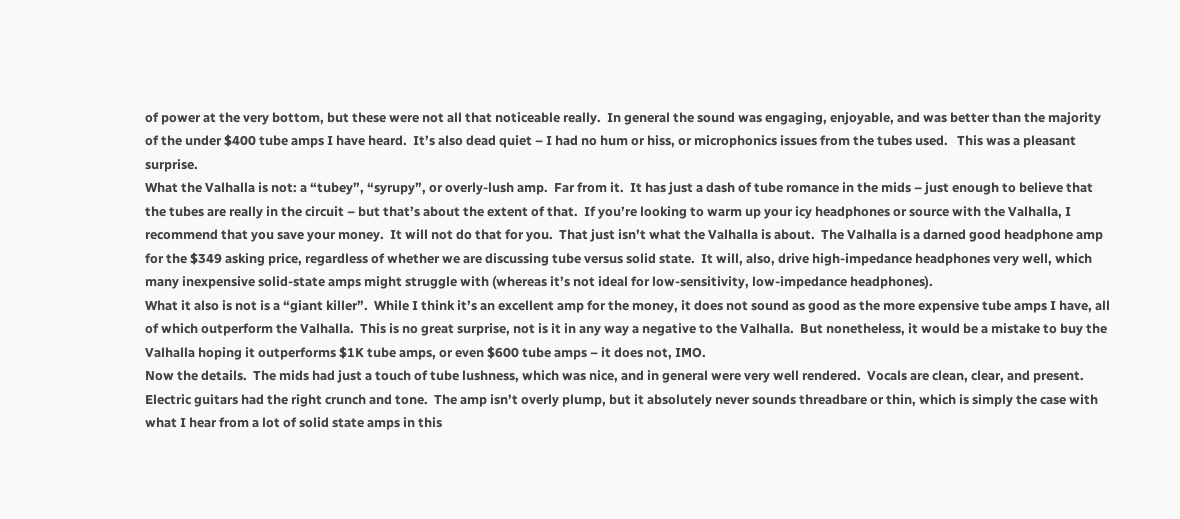of power at the very bottom, but these were not all that noticeable really.  In general the sound was engaging, enjoyable, and was better than the majority of the under $400 tube amps I have heard.  It’s also dead quiet – I had no hum or hiss, or microphonics issues from the tubes used.   This was a pleasant surprise.
What the Valhalla is not: a “tubey”, “syrupy”, or overly-lush amp.  Far from it.  It has just a dash of tube romance in the mids – just enough to believe that the tubes are really in the circuit – but that’s about the extent of that.  If you’re looking to warm up your icy headphones or source with the Valhalla, I recommend that you save your money.  It will not do that for you.  That just isn’t what the Valhalla is about.  The Valhalla is a darned good headphone amp for the $349 asking price, regardless of whether we are discussing tube versus solid state.  It will, also, drive high-impedance headphones very well, which many inexpensive solid-state amps might struggle with (whereas it’s not ideal for low-sensitivity, low-impedance headphones).
What it also is not is a “giant killer”.  While I think it’s an excellent amp for the money, it does not sound as good as the more expensive tube amps I have, all of which outperform the Valhalla.  This is no great surprise, not is it in any way a negative to the Valhalla.  But nonetheless, it would be a mistake to buy the Valhalla hoping it outperforms $1K tube amps, or even $600 tube amps – it does not, IMO.
Now the details.  The mids had just a touch of tube lushness, which was nice, and in general were very well rendered.  Vocals are clean, clear, and present.   Electric guitars had the right crunch and tone.  The amp isn’t overly plump, but it absolutely never sounds threadbare or thin, which is simply the case with what I hear from a lot of solid state amps in this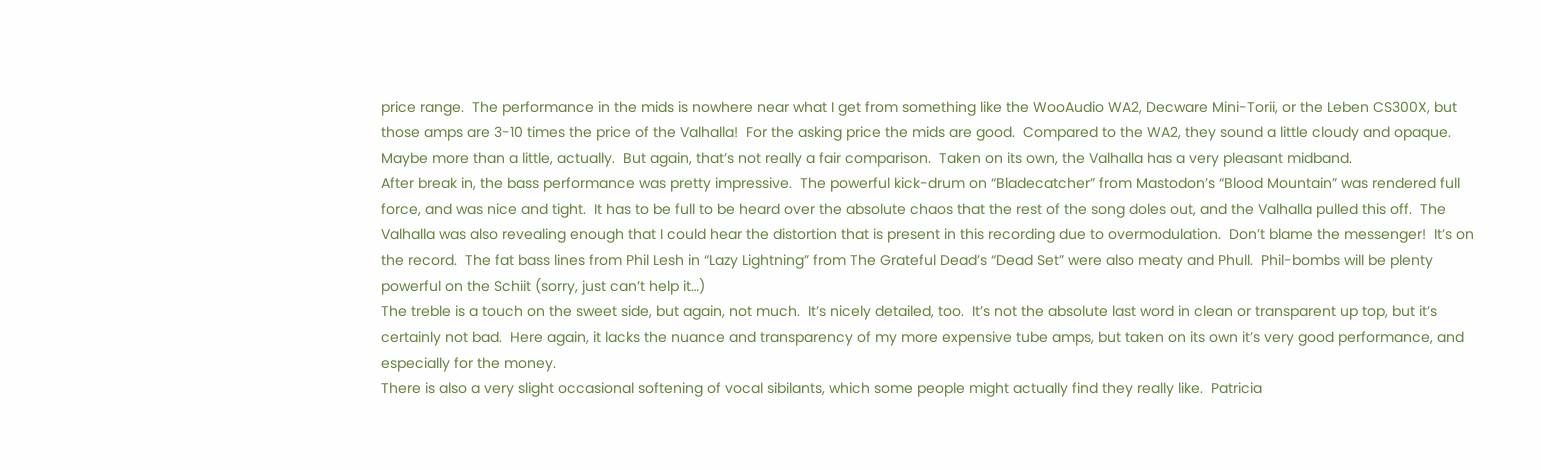price range.  The performance in the mids is nowhere near what I get from something like the WooAudio WA2, Decware Mini-Torii, or the Leben CS300X, but those amps are 3-10 times the price of the Valhalla!  For the asking price the mids are good.  Compared to the WA2, they sound a little cloudy and opaque.  Maybe more than a little, actually.  But again, that’s not really a fair comparison.  Taken on its own, the Valhalla has a very pleasant midband.
After break in, the bass performance was pretty impressive.  The powerful kick-drum on “Bladecatcher” from Mastodon’s “Blood Mountain” was rendered full force, and was nice and tight.  It has to be full to be heard over the absolute chaos that the rest of the song doles out, and the Valhalla pulled this off.  The Valhalla was also revealing enough that I could hear the distortion that is present in this recording due to overmodulation.  Don’t blame the messenger!  It’s on the record.  The fat bass lines from Phil Lesh in “Lazy Lightning” from The Grateful Dead’s “Dead Set” were also meaty and Phull.  Phil-bombs will be plenty powerful on the Schiit (sorry, just can’t help it…)
The treble is a touch on the sweet side, but again, not much.  It’s nicely detailed, too.  It’s not the absolute last word in clean or transparent up top, but it’s certainly not bad.  Here again, it lacks the nuance and transparency of my more expensive tube amps, but taken on its own it’s very good performance, and especially for the money.
There is also a very slight occasional softening of vocal sibilants, which some people might actually find they really like.  Patricia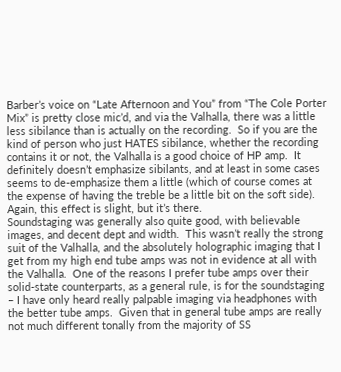Barber’s voice on “Late Afternoon and You” from “The Cole Porter Mix” is pretty close mic’d, and via the Valhalla, there was a little less sibilance than is actually on the recording.  So if you are the kind of person who just HATES sibilance, whether the recording contains it or not, the Valhalla is a good choice of HP amp.  It definitely doesn’t emphasize sibilants, and at least in some cases seems to de-emphasize them a little (which of course comes at the expense of having the treble be a little bit on the soft side).  Again, this effect is slight, but it’s there.
Soundstaging was generally also quite good, with believable images, and decent dept and width.  This wasn’t really the strong suit of the Valhalla, and the absolutely holographic imaging that I get from my high end tube amps was not in evidence at all with the Valhalla.  One of the reasons I prefer tube amps over their solid-state counterparts, as a general rule, is for the soundstaging – I have only heard really palpable imaging via headphones with the better tube amps.  Given that in general tube amps are really not much different tonally from the majority of SS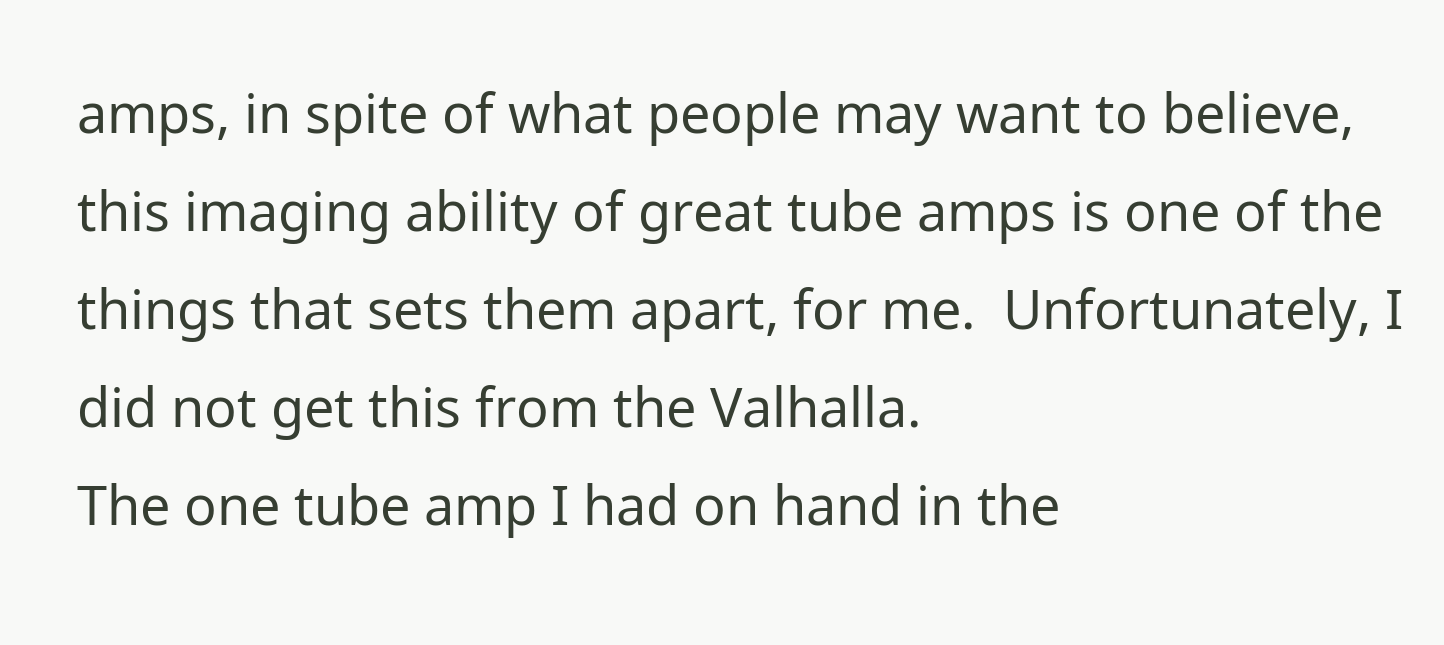amps, in spite of what people may want to believe, this imaging ability of great tube amps is one of the things that sets them apart, for me.  Unfortunately, I did not get this from the Valhalla.
The one tube amp I had on hand in the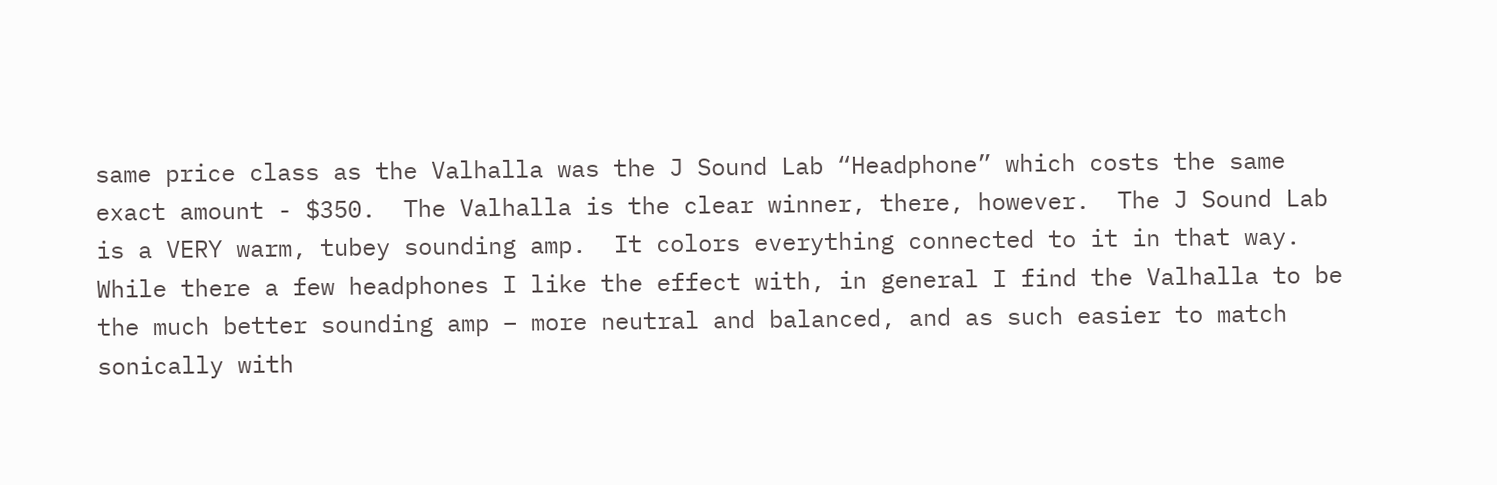same price class as the Valhalla was the J Sound Lab “Headphone” which costs the same exact amount - $350.  The Valhalla is the clear winner, there, however.  The J Sound Lab is a VERY warm, tubey sounding amp.  It colors everything connected to it in that way.  While there a few headphones I like the effect with, in general I find the Valhalla to be the much better sounding amp – more neutral and balanced, and as such easier to match sonically with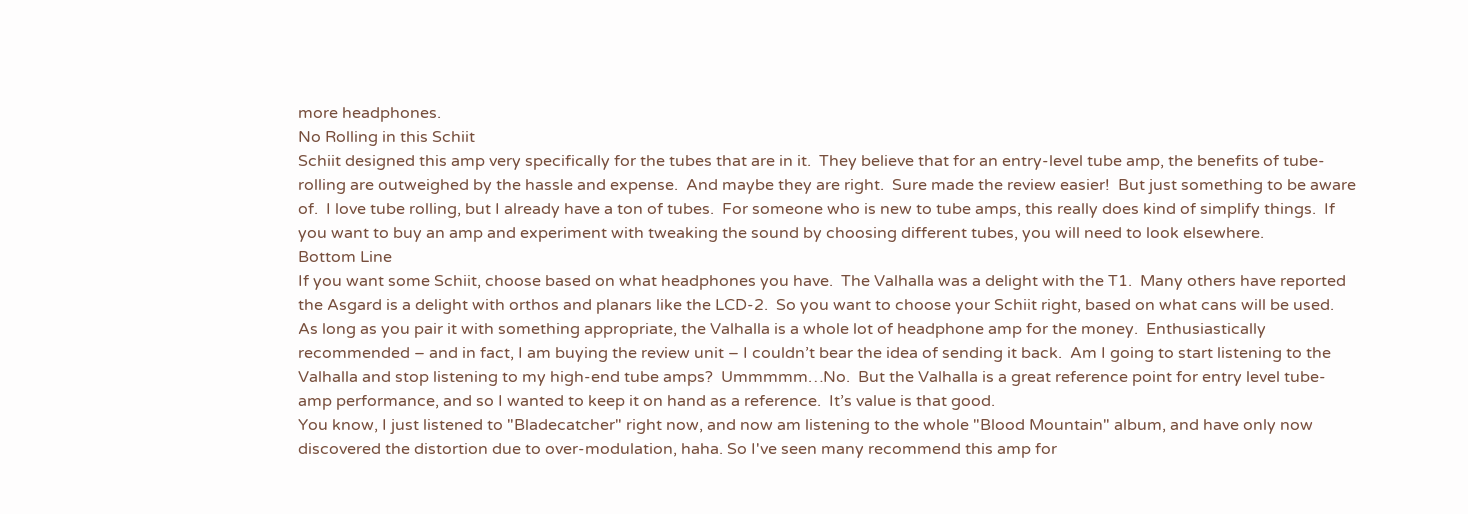more headphones.
No Rolling in this Schiit
Schiit designed this amp very specifically for the tubes that are in it.  They believe that for an entry-level tube amp, the benefits of tube-rolling are outweighed by the hassle and expense.  And maybe they are right.  Sure made the review easier!  But just something to be aware of.  I love tube rolling, but I already have a ton of tubes.  For someone who is new to tube amps, this really does kind of simplify things.  If you want to buy an amp and experiment with tweaking the sound by choosing different tubes, you will need to look elsewhere.
Bottom Line
If you want some Schiit, choose based on what headphones you have.  The Valhalla was a delight with the T1.  Many others have reported the Asgard is a delight with orthos and planars like the LCD-2.  So you want to choose your Schiit right, based on what cans will be used.  As long as you pair it with something appropriate, the Valhalla is a whole lot of headphone amp for the money.  Enthusiastically recommended – and in fact, I am buying the review unit – I couldn’t bear the idea of sending it back.  Am I going to start listening to the Valhalla and stop listening to my high-end tube amps?  Ummmmm…No.  But the Valhalla is a great reference point for entry level tube-amp performance, and so I wanted to keep it on hand as a reference.  It’s value is that good.
You know, I just listened to "Bladecatcher" right now, and now am listening to the whole "Blood Mountain" album, and have only now discovered the distortion due to over-modulation, haha. So I've seen many recommend this amp for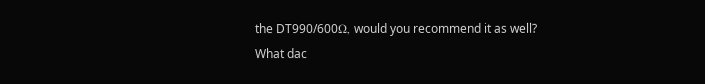the DT990/600Ω, would you recommend it as well?
What dac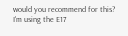would you recommend for this? I'm using the E17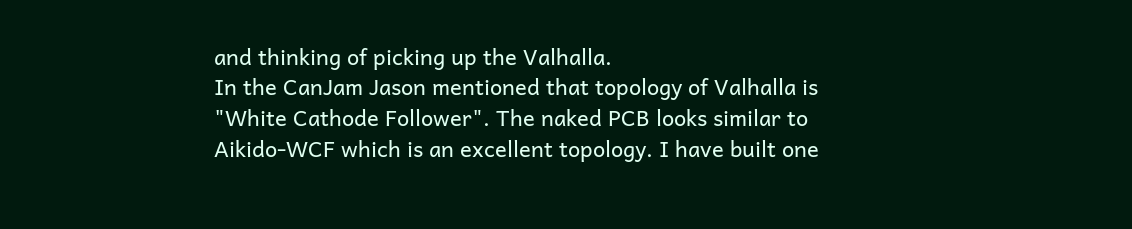and thinking of picking up the Valhalla.
In the CanJam Jason mentioned that topology of Valhalla is "White Cathode Follower". The naked PCB looks similar to Aikido-WCF which is an excellent topology. I have built one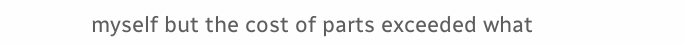myself but the cost of parts exceeded what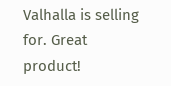Valhalla is selling for. Great product!